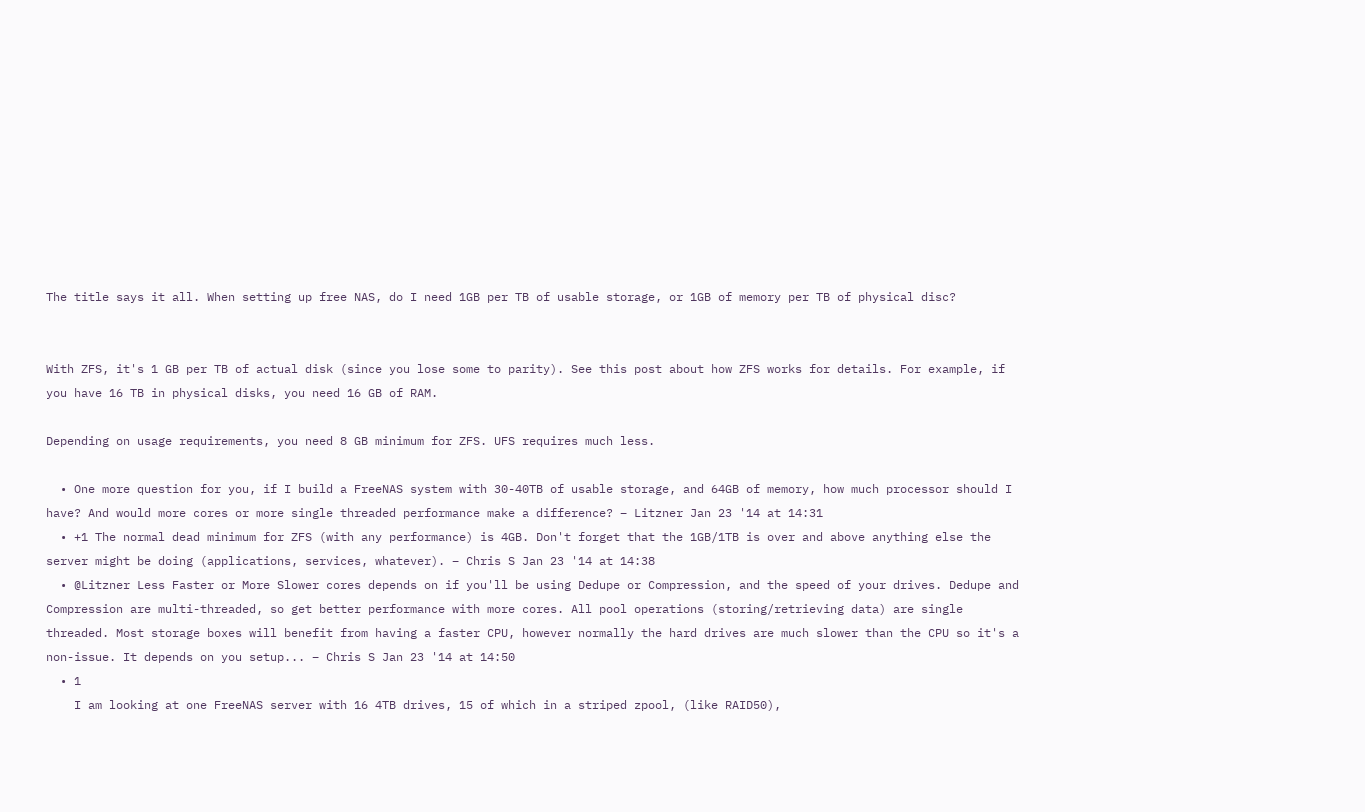The title says it all. When setting up free NAS, do I need 1GB per TB of usable storage, or 1GB of memory per TB of physical disc?


With ZFS, it's 1 GB per TB of actual disk (since you lose some to parity). See this post about how ZFS works for details. For example, if you have 16 TB in physical disks, you need 16 GB of RAM.

Depending on usage requirements, you need 8 GB minimum for ZFS. UFS requires much less.

  • One more question for you, if I build a FreeNAS system with 30-40TB of usable storage, and 64GB of memory, how much processor should I have? And would more cores or more single threaded performance make a difference? – Litzner Jan 23 '14 at 14:31
  • +1 The normal dead minimum for ZFS (with any performance) is 4GB. Don't forget that the 1GB/1TB is over and above anything else the server might be doing (applications, services, whatever). – Chris S Jan 23 '14 at 14:38
  • @Litzner Less Faster or More Slower cores depends on if you'll be using Dedupe or Compression, and the speed of your drives. Dedupe and Compression are multi-threaded, so get better performance with more cores. All pool operations (storing/retrieving data) are single threaded. Most storage boxes will benefit from having a faster CPU, however normally the hard drives are much slower than the CPU so it's a non-issue. It depends on you setup... – Chris S Jan 23 '14 at 14:50
  • 1
    I am looking at one FreeNAS server with 16 4TB drives, 15 of which in a striped zpool, (like RAID50),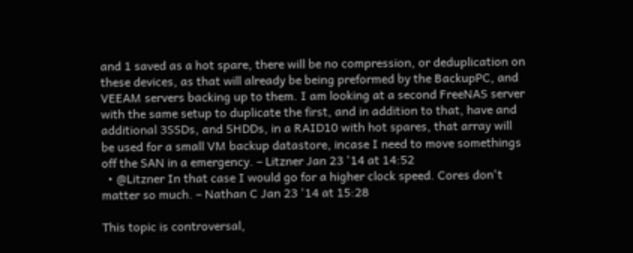and 1 saved as a hot spare, there will be no compression, or deduplication on these devices, as that will already be being preformed by the BackupPC, and VEEAM servers backing up to them. I am looking at a second FreeNAS server with the same setup to duplicate the first, and in addition to that, have and additional 3SSDs, and 5HDDs, in a RAID10 with hot spares, that array will be used for a small VM backup datastore, incase I need to move somethings off the SAN in a emergency. – Litzner Jan 23 '14 at 14:52
  • @Litzner In that case I would go for a higher clock speed. Cores don't matter so much. – Nathan C Jan 23 '14 at 15:28

This topic is controversal,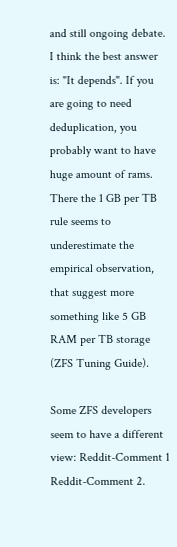and still ongoing debate. I think the best answer is: "It depends". If you are going to need deduplication, you probably want to have huge amount of rams. There the 1 GB per TB rule seems to underestimate the empirical observation, that suggest more something like 5 GB RAM per TB storage (ZFS Tuning Guide).

Some ZFS developers seem to have a different view: Reddit-Comment 1 Reddit-Comment 2.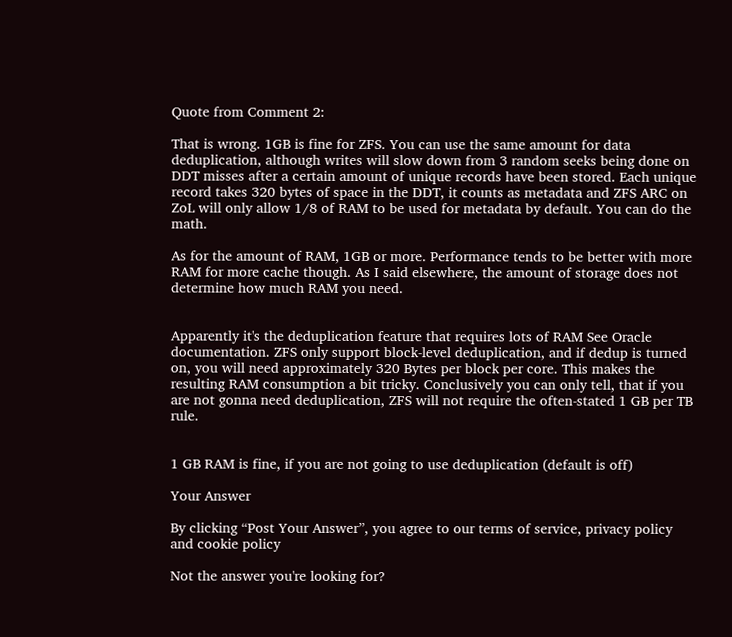Quote from Comment 2:

That is wrong. 1GB is fine for ZFS. You can use the same amount for data deduplication, although writes will slow down from 3 random seeks being done on DDT misses after a certain amount of unique records have been stored. Each unique record takes 320 bytes of space in the DDT, it counts as metadata and ZFS ARC on ZoL will only allow 1/8 of RAM to be used for metadata by default. You can do the math.

As for the amount of RAM, 1GB or more. Performance tends to be better with more RAM for more cache though. As I said elsewhere, the amount of storage does not determine how much RAM you need.


Apparently it's the deduplication feature that requires lots of RAM See Oracle documentation. ZFS only support block-level deduplication, and if dedup is turned on, you will need approximately 320 Bytes per block per core. This makes the resulting RAM consumption a bit tricky. Conclusively you can only tell, that if you are not gonna need deduplication, ZFS will not require the often-stated 1 GB per TB rule.


1 GB RAM is fine, if you are not going to use deduplication (default is off)

Your Answer

By clicking “Post Your Answer”, you agree to our terms of service, privacy policy and cookie policy

Not the answer you're looking for?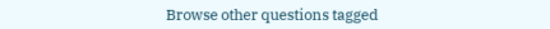Browse other questions tagged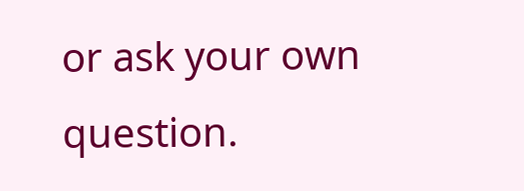or ask your own question.